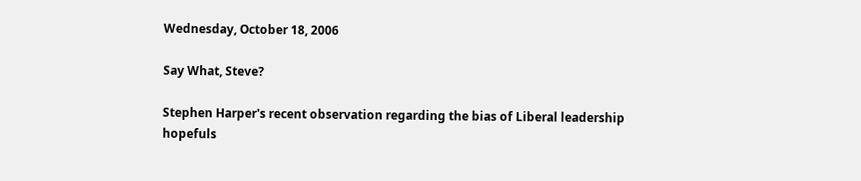Wednesday, October 18, 2006

Say What, Steve?

Stephen Harper's recent observation regarding the bias of Liberal leadership hopefuls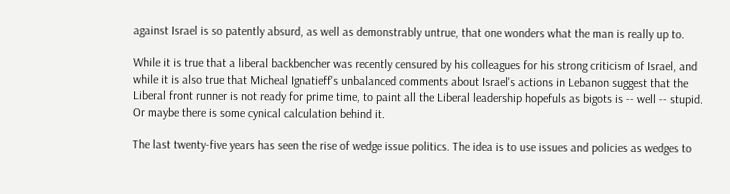against Israel is so patently absurd, as well as demonstrably untrue, that one wonders what the man is really up to.

While it is true that a liberal backbencher was recently censured by his colleagues for his strong criticism of Israel, and while it is also true that Micheal Ignatieff's unbalanced comments about Israel's actions in Lebanon suggest that the Liberal front runner is not ready for prime time, to paint all the Liberal leadership hopefuls as bigots is -- well -- stupid. Or maybe there is some cynical calculation behind it.

The last twenty-five years has seen the rise of wedge issue politics. The idea is to use issues and policies as wedges to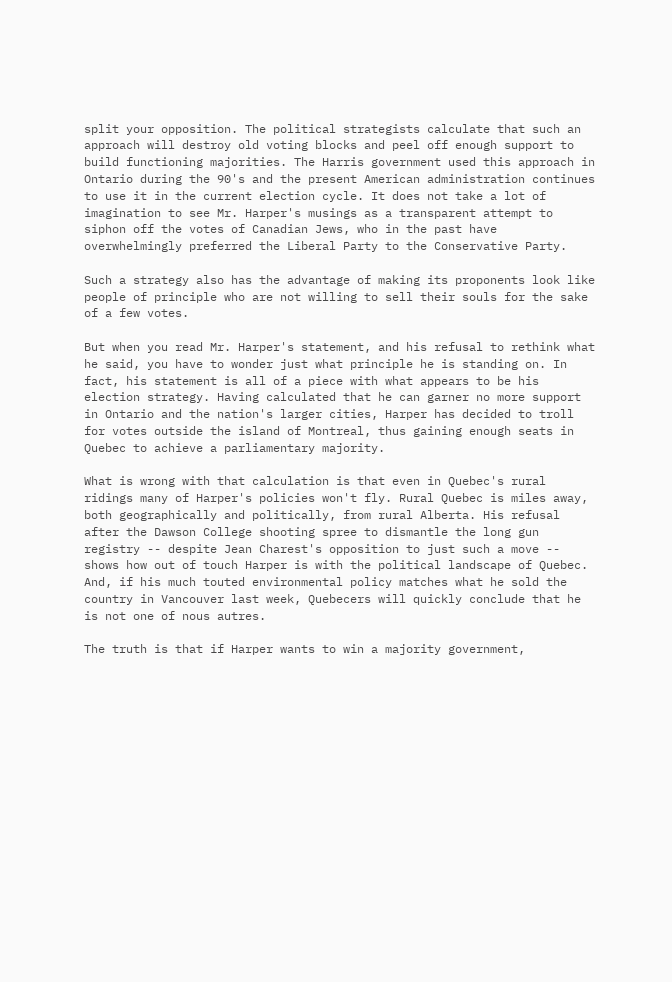split your opposition. The political strategists calculate that such an approach will destroy old voting blocks and peel off enough support to build functioning majorities. The Harris government used this approach in Ontario during the 90's and the present American administration continues to use it in the current election cycle. It does not take a lot of imagination to see Mr. Harper's musings as a transparent attempt to siphon off the votes of Canadian Jews, who in the past have overwhelmingly preferred the Liberal Party to the Conservative Party.

Such a strategy also has the advantage of making its proponents look like people of principle who are not willing to sell their souls for the sake of a few votes.

But when you read Mr. Harper's statement, and his refusal to rethink what he said, you have to wonder just what principle he is standing on. In fact, his statement is all of a piece with what appears to be his election strategy. Having calculated that he can garner no more support in Ontario and the nation's larger cities, Harper has decided to troll for votes outside the island of Montreal, thus gaining enough seats in Quebec to achieve a parliamentary majority.

What is wrong with that calculation is that even in Quebec's rural ridings many of Harper's policies won't fly. Rural Quebec is miles away, both geographically and politically, from rural Alberta. His refusal after the Dawson College shooting spree to dismantle the long gun registry -- despite Jean Charest's opposition to just such a move -- shows how out of touch Harper is with the political landscape of Quebec. And, if his much touted environmental policy matches what he sold the country in Vancouver last week, Quebecers will quickly conclude that he is not one of nous autres.

The truth is that if Harper wants to win a majority government,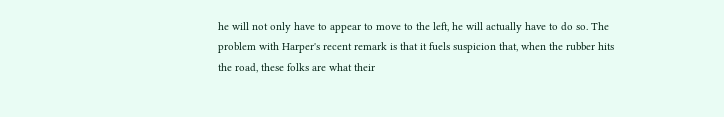he will not only have to appear to move to the left, he will actually have to do so. The problem with Harper's recent remark is that it fuels suspicion that, when the rubber hits the road, these folks are what their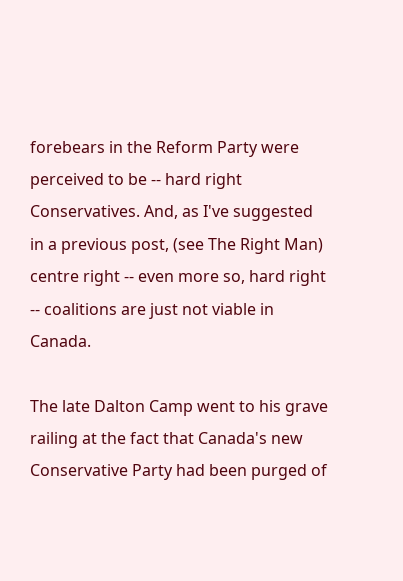forebears in the Reform Party were perceived to be -- hard right Conservatives. And, as I've suggested in a previous post, (see The Right Man) centre right -- even more so, hard right -- coalitions are just not viable in Canada.

The late Dalton Camp went to his grave railing at the fact that Canada's new Conservative Party had been purged of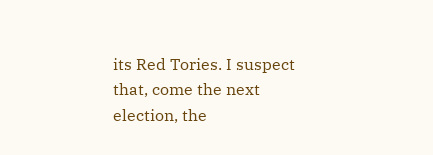its Red Tories. I suspect that, come the next election, the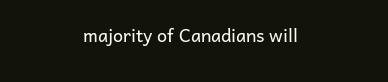majority of Canadians will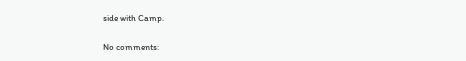side with Camp.

No comments: